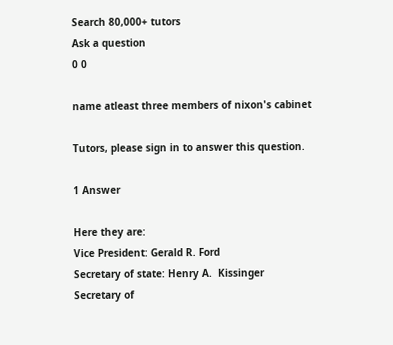Search 80,000+ tutors
Ask a question
0 0

name atleast three members of nixon's cabinet

Tutors, please sign in to answer this question.

1 Answer

Here they are:
Vice President: Gerald R. Ford
Secretary of state: Henry A.  Kissinger
Secretary of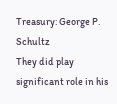Treasury: George P. Schultz
They did play significant role in his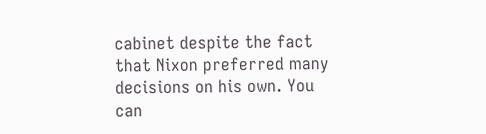cabinet despite the fact that Nixon preferred many decisions on his own. You can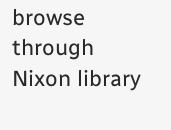browse through Nixon library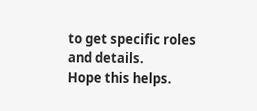to get specific roles and details.
Hope this helps.